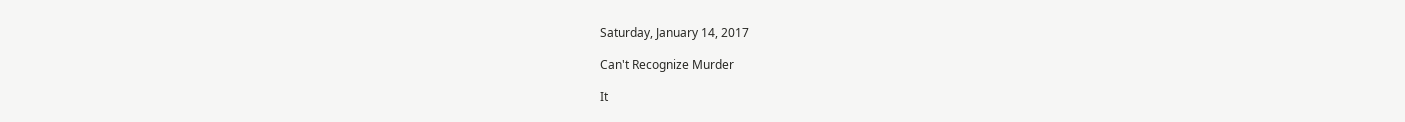Saturday, January 14, 2017

Can't Recognize Murder

It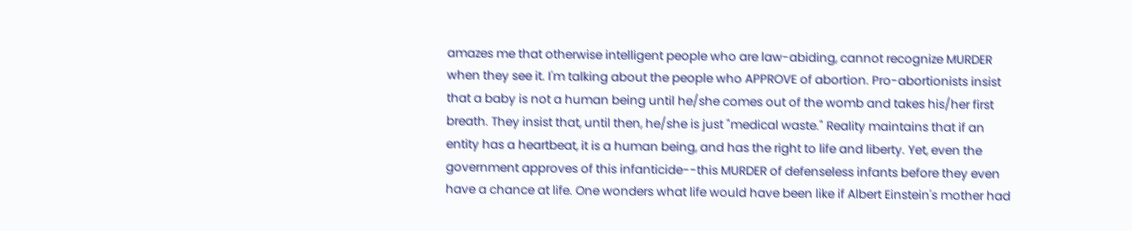amazes me that otherwise intelligent people who are law-abiding, cannot recognize MURDER when they see it. I'm talking about the people who APPROVE of abortion. Pro-abortionists insist that a baby is not a human being until he/she comes out of the womb and takes his/her first breath. They insist that, until then, he/she is just "medical waste." Reality maintains that if an entity has a heartbeat, it is a human being, and has the right to life and liberty. Yet, even the government approves of this infanticide--this MURDER of defenseless infants before they even have a chance at life. One wonders what life would have been like if Albert Einstein's mother had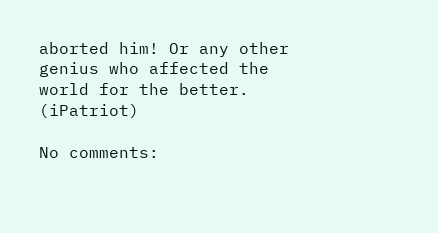aborted him! Or any other genius who affected the world for the better. (iPatriot)

No comments: